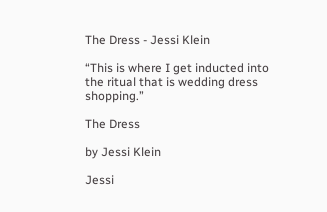The Dress - Jessi Klein

“This is where I get inducted into the ritual that is wedding dress shopping.”

The Dress

by Jessi Klein

Jessi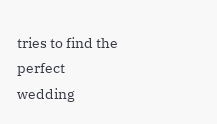tries to find the perfect wedding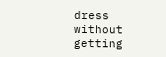dress without getting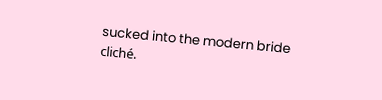sucked into the modern bride cliché.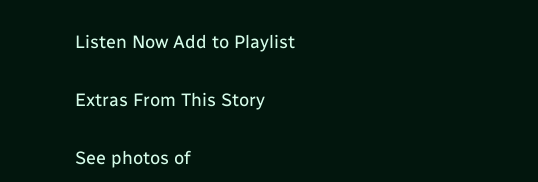Listen Now Add to Playlist

Extras From This Story

See photos of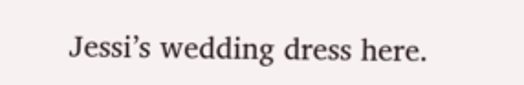Jessi’s wedding dress here.